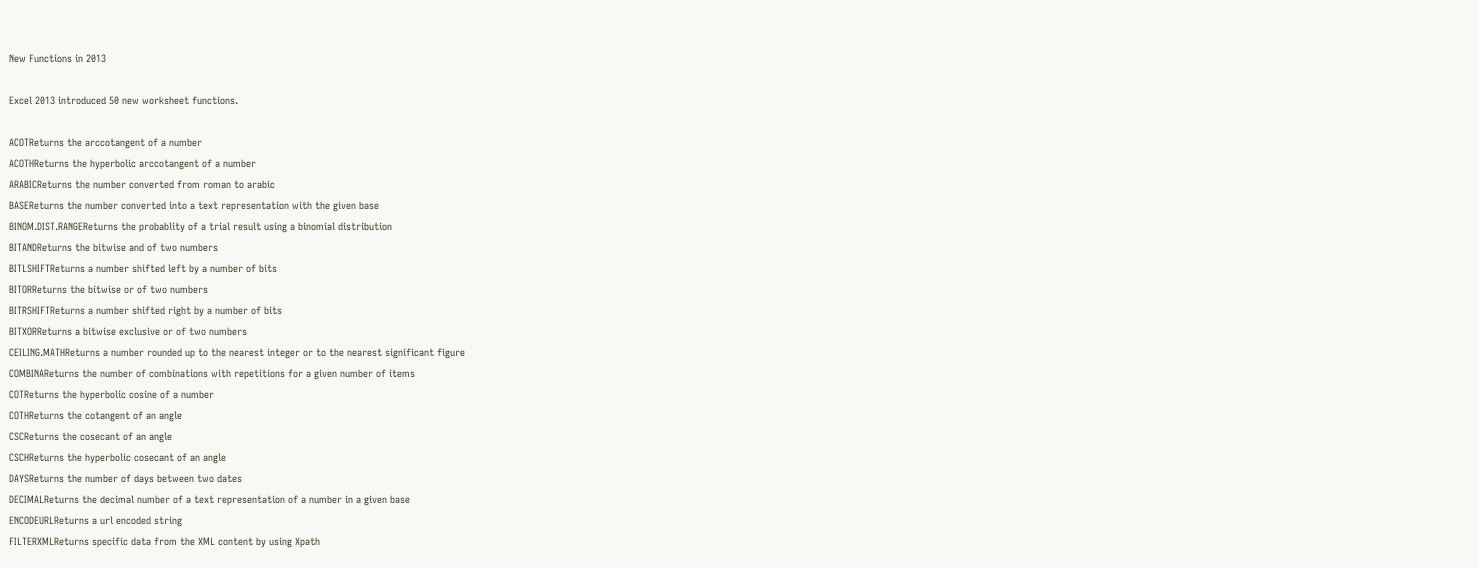New Functions in 2013

Excel 2013 introduced 50 new worksheet functions.

ACOTReturns the arccotangent of a number
ACOTHReturns the hyperbolic arccotangent of a number
ARABICReturns the number converted from roman to arabic
BASEReturns the number converted into a text representation with the given base
BINOM.DIST.RANGEReturns the probablity of a trial result using a binomial distribution
BITANDReturns the bitwise and of two numbers
BITLSHIFTReturns a number shifted left by a number of bits
BITORReturns the bitwise or of two numbers
BITRSHIFTReturns a number shifted right by a number of bits
BITXORReturns a bitwise exclusive or of two numbers
CEILING.MATHReturns a number rounded up to the nearest integer or to the nearest significant figure
COMBINAReturns the number of combinations with repetitions for a given number of items
COTReturns the hyperbolic cosine of a number
COTHReturns the cotangent of an angle
CSCReturns the cosecant of an angle
CSCHReturns the hyperbolic cosecant of an angle
DAYSReturns the number of days between two dates
DECIMALReturns the decimal number of a text representation of a number in a given base
ENCODEURLReturns a url encoded string
FILTERXMLReturns specific data from the XML content by using Xpath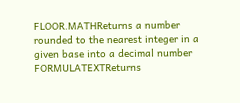FLOOR.MATHReturns a number rounded to the nearest integer in a given base into a decimal number
FORMULATEXTReturns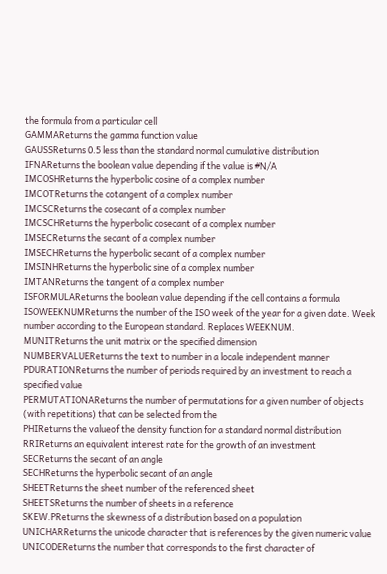the formula from a particular cell
GAMMAReturns the gamma function value
GAUSSReturns 0.5 less than the standard normal cumulative distribution
IFNAReturns the boolean value depending if the value is #N/A
IMCOSHReturns the hyperbolic cosine of a complex number
IMCOTReturns the cotangent of a complex number
IMCSCReturns the cosecant of a complex number
IMCSCHReturns the hyperbolic cosecant of a complex number
IMSECReturns the secant of a complex number
IMSECHReturns the hyperbolic secant of a complex number
IMSINHReturns the hyperbolic sine of a complex number
IMTANReturns the tangent of a complex number
ISFORMULAReturns the boolean value depending if the cell contains a formula
ISOWEEKNUMReturns the number of the ISO week of the year for a given date. Week number according to the European standard. Replaces WEEKNUM.
MUNITReturns the unit matrix or the specified dimension
NUMBERVALUEReturns the text to number in a locale independent manner
PDURATIONReturns the number of periods required by an investment to reach a specified value
PERMUTATIONAReturns the number of permutations for a given number of objects (with repetitions) that can be selected from the
PHIReturns the valueof the density function for a standard normal distribution
RRIReturns an equivalent interest rate for the growth of an investment
SECReturns the secant of an angle
SECHReturns the hyperbolic secant of an angle
SHEETReturns the sheet number of the referenced sheet
SHEETSReturns the number of sheets in a reference
SKEW.PReturns the skewness of a distribution based on a population
UNICHARReturns the unicode character that is references by the given numeric value
UNICODEReturns the number that corresponds to the first character of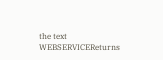the text
WEBSERVICEReturns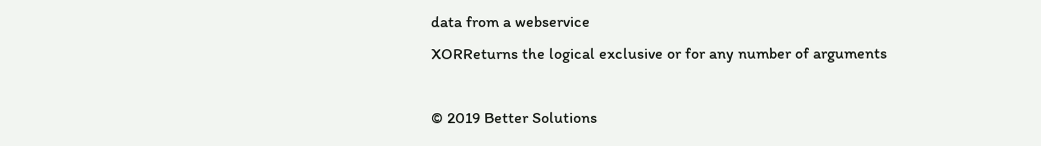data from a webservice
XORReturns the logical exclusive or for any number of arguments

© 2019 Better Solutions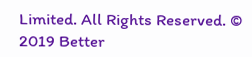Limited. All Rights Reserved. © 2019 Better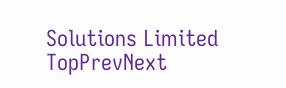Solutions Limited TopPrevNext